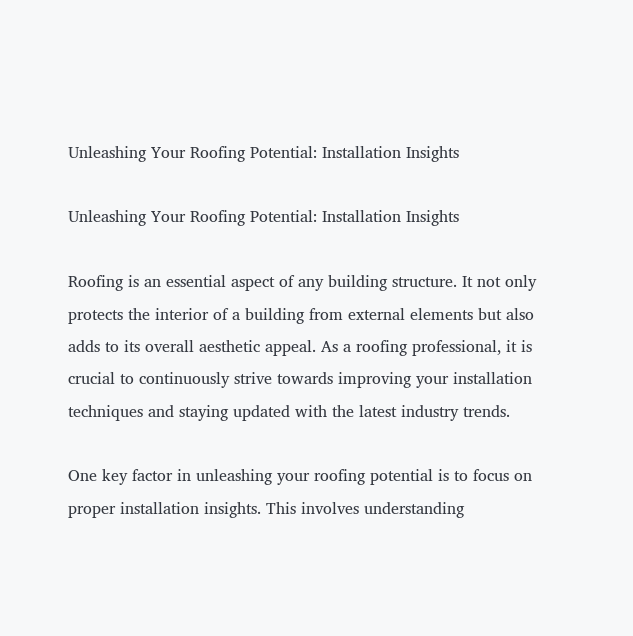Unleashing Your Roofing Potential: Installation Insights

Unleashing Your Roofing Potential: Installation Insights

Roofing is an essential aspect of any building structure. It not only protects the interior of a building from external elements but also adds to its overall aesthetic appeal. As a roofing professional, it is crucial to continuously strive towards improving your installation techniques and staying updated with the latest industry trends.

One key factor in unleashing your roofing potential is to focus on proper installation insights. This involves understanding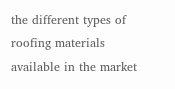the different types of roofing materials available in the market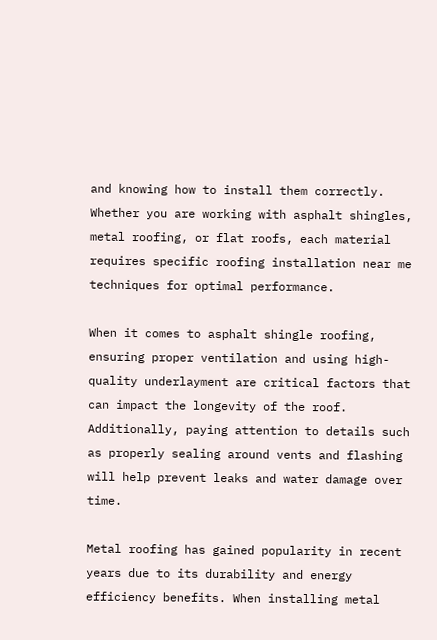and knowing how to install them correctly. Whether you are working with asphalt shingles, metal roofing, or flat roofs, each material requires specific roofing installation near me techniques for optimal performance.

When it comes to asphalt shingle roofing, ensuring proper ventilation and using high-quality underlayment are critical factors that can impact the longevity of the roof. Additionally, paying attention to details such as properly sealing around vents and flashing will help prevent leaks and water damage over time.

Metal roofing has gained popularity in recent years due to its durability and energy efficiency benefits. When installing metal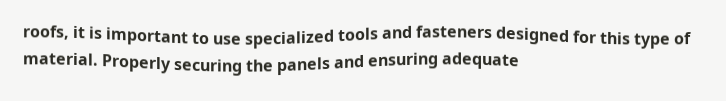roofs, it is important to use specialized tools and fasteners designed for this type of material. Properly securing the panels and ensuring adequate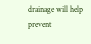drainage will help prevent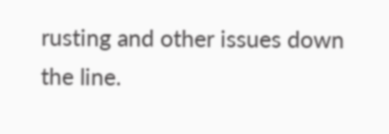rusting and other issues down the line.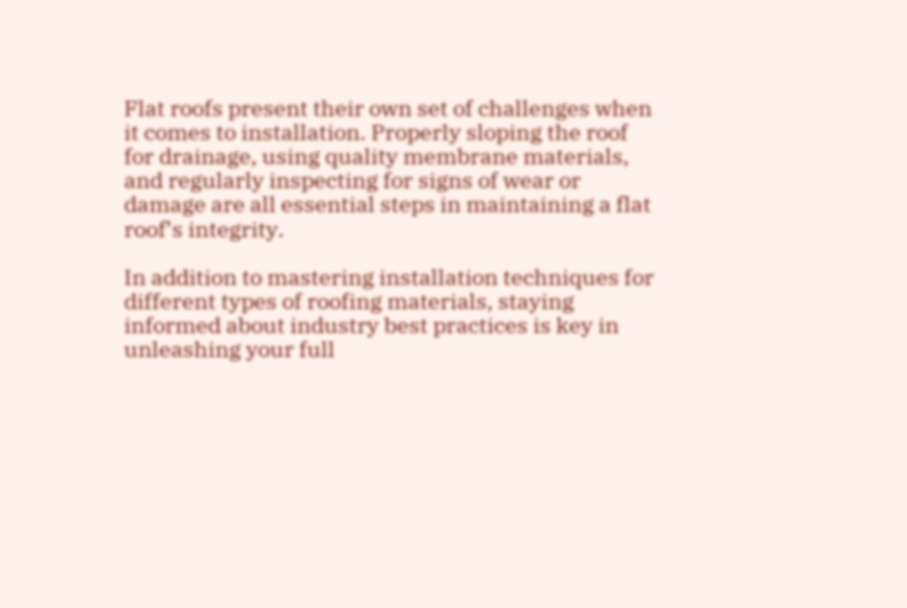Flat roofs present their own set of challenges when it comes to installation. Properly sloping the roof for drainage, using quality membrane materials, and regularly inspecting for signs of wear or damage are all essential steps in maintaining a flat roof’s integrity.

In addition to mastering installation techniques for different types of roofing materials, staying informed about industry best practices is key in unleashing your full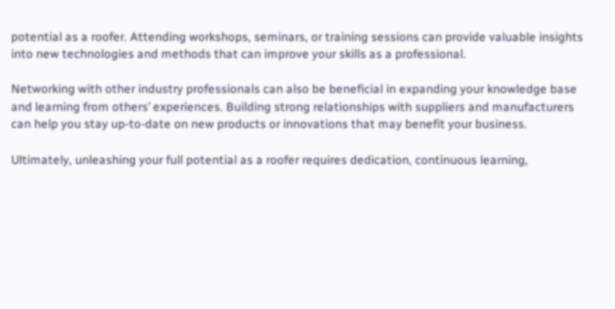potential as a roofer. Attending workshops, seminars, or training sessions can provide valuable insights into new technologies and methods that can improve your skills as a professional.

Networking with other industry professionals can also be beneficial in expanding your knowledge base and learning from others’ experiences. Building strong relationships with suppliers and manufacturers can help you stay up-to-date on new products or innovations that may benefit your business.

Ultimately, unleashing your full potential as a roofer requires dedication, continuous learning,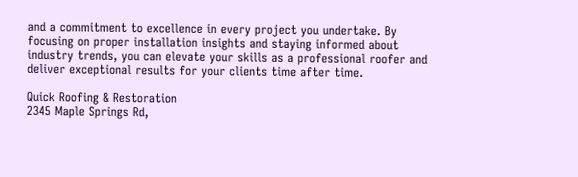and a commitment to excellence in every project you undertake. By focusing on proper installation insights and staying informed about industry trends, you can elevate your skills as a professional roofer and deliver exceptional results for your clients time after time.

Quick Roofing & Restoration
2345 Maple Springs Rd,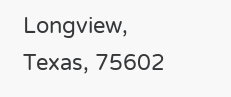Longview, Texas, 75602